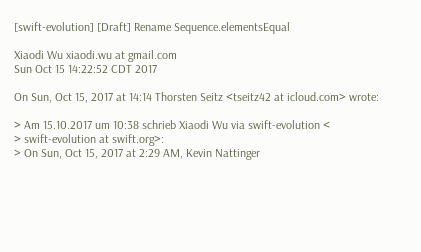[swift-evolution] [Draft] Rename Sequence.elementsEqual

Xiaodi Wu xiaodi.wu at gmail.com
Sun Oct 15 14:22:52 CDT 2017

On Sun, Oct 15, 2017 at 14:14 Thorsten Seitz <tseitz42 at icloud.com> wrote:

> Am 15.10.2017 um 10:38 schrieb Xiaodi Wu via swift-evolution <
> swift-evolution at swift.org>:
> On Sun, Oct 15, 2017 at 2:29 AM, Kevin Nattinger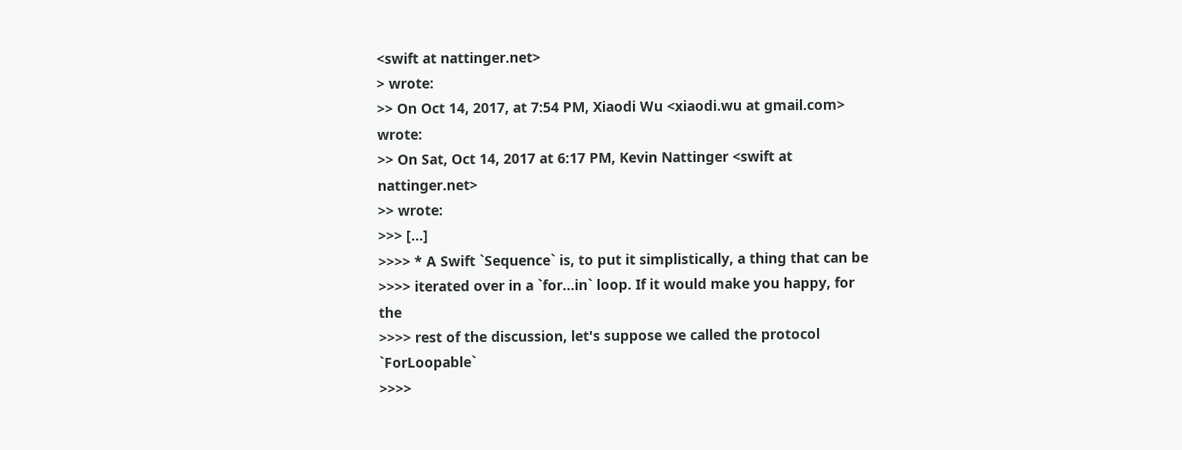<swift at nattinger.net>
> wrote:
>> On Oct 14, 2017, at 7:54 PM, Xiaodi Wu <xiaodi.wu at gmail.com> wrote:
>> On Sat, Oct 14, 2017 at 6:17 PM, Kevin Nattinger <swift at nattinger.net>
>> wrote:
>>> […]
>>>> * A Swift `Sequence` is, to put it simplistically, a thing that can be
>>>> iterated over in a `for...in` loop. If it would make you happy, for the
>>>> rest of the discussion, let's suppose we called the protocol `ForLoopable`
>>>>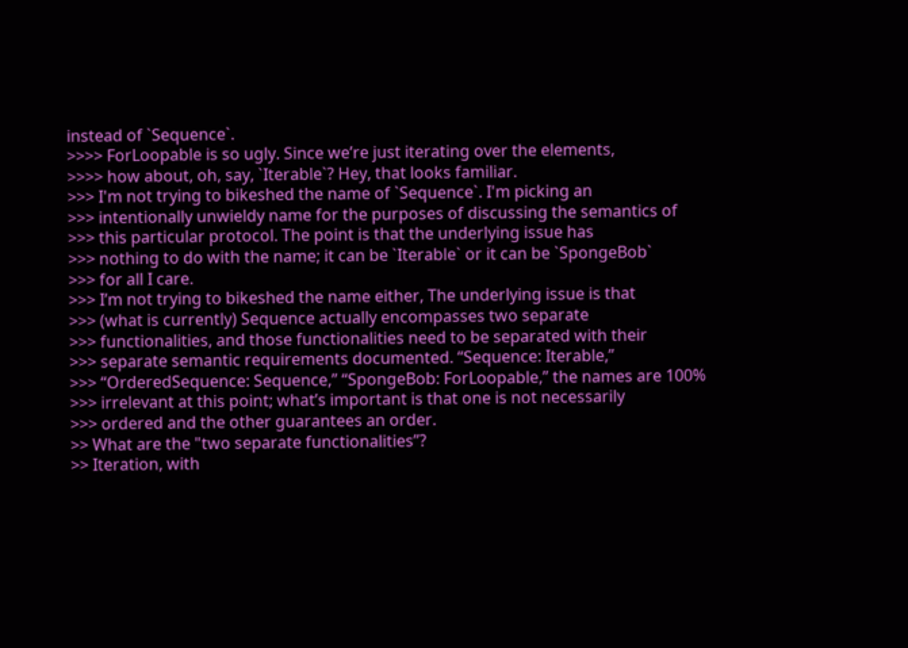instead of `Sequence`.
>>>> ForLoopable is so ugly. Since we’re just iterating over the elements,
>>>> how about, oh, say, `Iterable`? Hey, that looks familiar.
>>> I'm not trying to bikeshed the name of `Sequence`. I'm picking an
>>> intentionally unwieldy name for the purposes of discussing the semantics of
>>> this particular protocol. The point is that the underlying issue has
>>> nothing to do with the name; it can be `Iterable` or it can be `SpongeBob`
>>> for all I care.
>>> I’m not trying to bikeshed the name either, The underlying issue is that
>>> (what is currently) Sequence actually encompasses two separate
>>> functionalities, and those functionalities need to be separated with their
>>> separate semantic requirements documented. “Sequence: Iterable,”
>>> “OrderedSequence: Sequence,” “SpongeBob: ForLoopable,” the names are 100%
>>> irrelevant at this point; what’s important is that one is not necessarily
>>> ordered and the other guarantees an order.
>> What are the "two separate functionalities”?
>> Iteration, with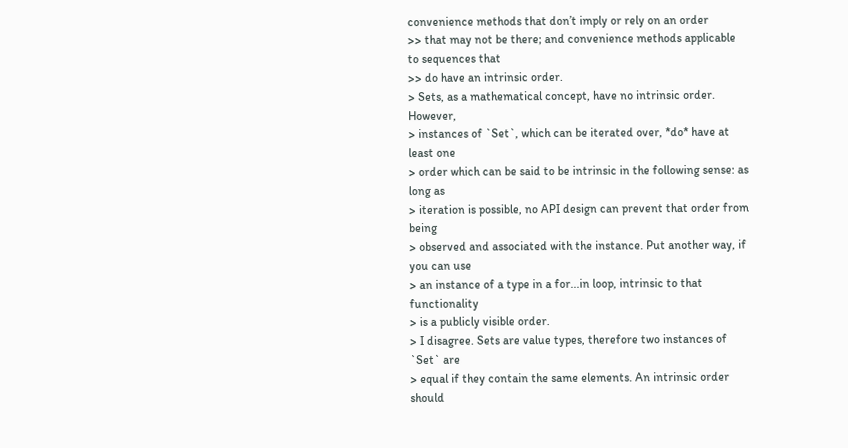convenience methods that don’t imply or rely on an order
>> that may not be there; and convenience methods applicable to sequences that
>> do have an intrinsic order.
> Sets, as a mathematical concept, have no intrinsic order. However,
> instances of `Set`, which can be iterated over, *do* have at least one
> order which can be said to be intrinsic in the following sense: as long as
> iteration is possible, no API design can prevent that order from being
> observed and associated with the instance. Put another way, if you can use
> an instance of a type in a for...in loop, intrinsic to that functionality
> is a publicly visible order.
> I disagree. Sets are value types, therefore two instances of `Set` are
> equal if they contain the same elements. An intrinsic order should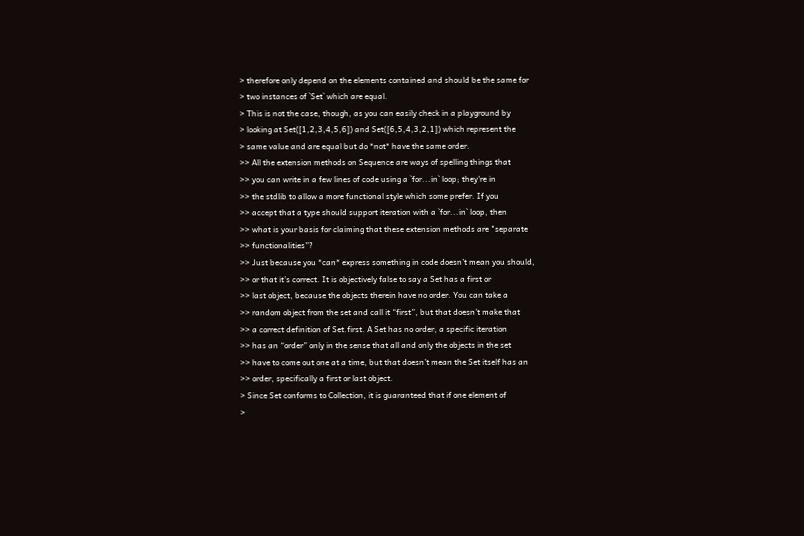> therefore only depend on the elements contained and should be the same for
> two instances of `Set` which are equal.
> This is not the case, though, as you can easily check in a playground by
> looking at Set([1,2,3,4,5,6]) and Set([6,5,4,3,2,1]) which represent the
> same value and are equal but do *not* have the same order.
>> All the extension methods on Sequence are ways of spelling things that
>> you can write in a few lines of code using a `for...in` loop; they're in
>> the stdlib to allow a more functional style which some prefer. If you
>> accept that a type should support iteration with a `for...in` loop, then
>> what is your basis for claiming that these extension methods are "separate
>> functionalities”?
>> Just because you *can* express something in code doesn’t mean you should,
>> or that it’s correct. It is objectively false to say a Set has a first or
>> last object, because the objects therein have no order. You can take a
>> random object from the set and call it “first”, but that doesn’t make that
>> a correct definition of Set.first. A Set has no order, a specific iteration
>> has an “order” only in the sense that all and only the objects in the set
>> have to come out one at a time, but that doesn’t mean the Set itself has an
>> order, specifically a first or last object.
> Since Set conforms to Collection, it is guaranteed that if one element of
>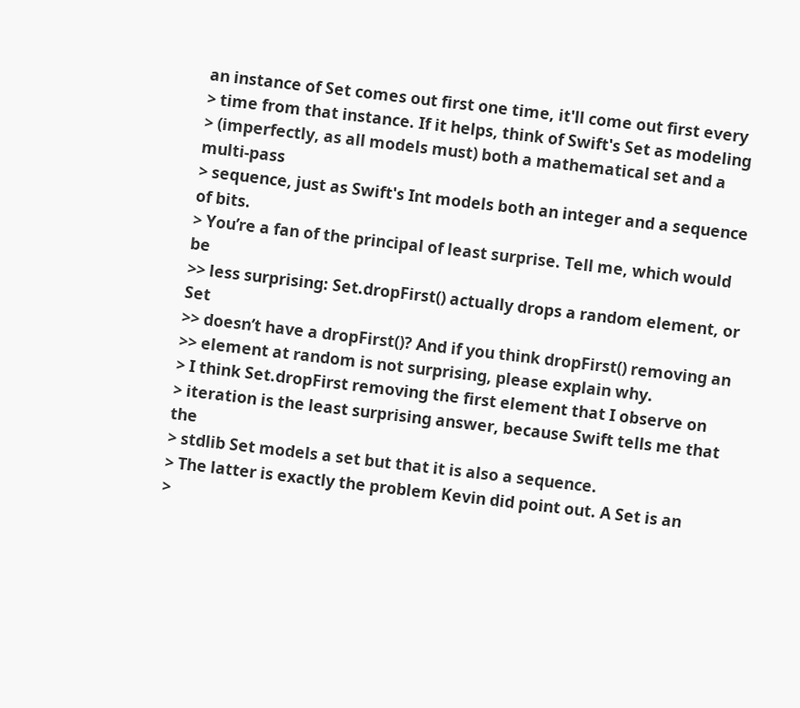an instance of Set comes out first one time, it'll come out first every
> time from that instance. If it helps, think of Swift's Set as modeling
> (imperfectly, as all models must) both a mathematical set and a multi-pass
> sequence, just as Swift's Int models both an integer and a sequence of bits.
> You’re a fan of the principal of least surprise. Tell me, which would be
>> less surprising: Set.dropFirst() actually drops a random element, or Set
>> doesn’t have a dropFirst()? And if you think dropFirst() removing an
>> element at random is not surprising, please explain why.
> I think Set.dropFirst removing the first element that I observe on
> iteration is the least surprising answer, because Swift tells me that the
> stdlib Set models a set but that it is also a sequence.
> The latter is exactly the problem Kevin did point out. A Set is an
>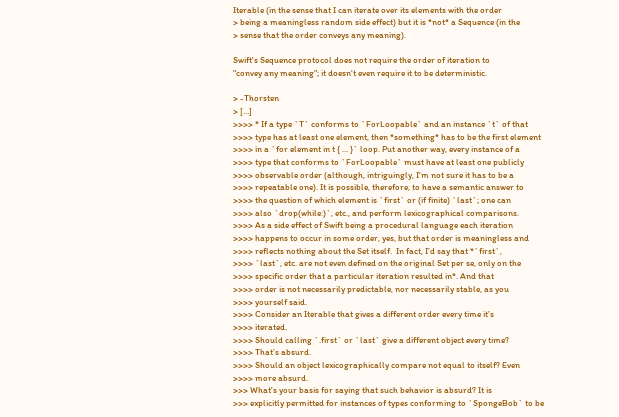Iterable (in the sense that I can iterate over its elements with the order
> being a meaningless random side effect) but it is *not* a Sequence (in the
> sense that the order conveys any meaning).

Swift's Sequence protocol does not require the order of iteration to
"convey any meaning"; it doesn't even require it to be deterministic.

> -Thorsten
> […]
>>>> * If a type `T` conforms to `ForLoopable` and an instance `t` of that
>>>> type has at least one element, then *something* has to be the first element
>>>> in a `for element in t { ... }` loop. Put another way, every instance of a
>>>> type that conforms to `ForLoopable` must have at least one publicly
>>>> observable order (although, intriguingly, I'm not sure it has to be a
>>>> repeatable one). It is possible, therefore, to have a semantic answer to
>>>> the question of which element is `first` or (if finite) `last`; one can
>>>> also `drop(while:)`, etc., and perform lexicographical comparisons.
>>>> As a side effect of Swift being a procedural language each iteration
>>>> happens to occur in some order, yes, but that order is meaningless and
>>>> reflects nothing about the Set itself.  In fact, I’d say that *`first`,
>>>> `last`, etc. are not even defined on the original Set per se, only on the
>>>> specific order that a particular iteration resulted in*. And that
>>>> order is not necessarily predictable, nor necessarily stable, as you
>>>> yourself said.
>>>> Consider an Iterable that gives a different order every time it’s
>>>> iterated.
>>>> Should calling `.first` or `last` give a different object every time?
>>>> That’s absurd.
>>>> Should an object lexicographically compare not equal to itself? Even
>>>> more absurd.
>>> What's your basis for saying that such behavior is absurd? It is
>>> explicitly permitted for instances of types conforming to `SpongeBob` to be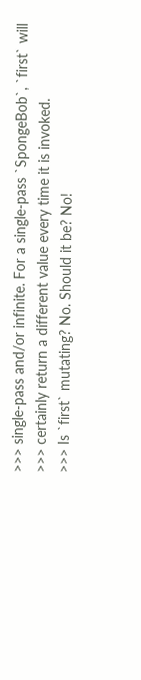>>> single-pass and/or infinite. For a single-pass `SpongeBob`, `first` will
>>> certainly return a different value every time it is invoked.
>>> Is `first` mutating? No. Should it be? No!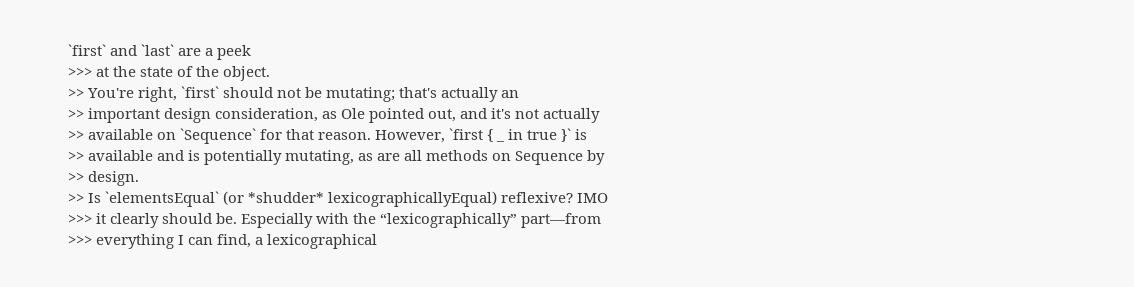`first` and `last` are a peek
>>> at the state of the object.
>> You're right, `first` should not be mutating; that's actually an
>> important design consideration, as Ole pointed out, and it's not actually
>> available on `Sequence` for that reason. However, `first { _ in true }` is
>> available and is potentially mutating, as are all methods on Sequence by
>> design.
>> Is `elementsEqual` (or *shudder* lexicographicallyEqual) reflexive? IMO
>>> it clearly should be. Especially with the “lexicographically” part—from
>>> everything I can find, a lexicographical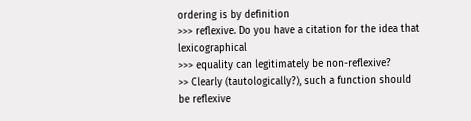ordering is by definition
>>> reflexive. Do you have a citation for the idea that lexicographical
>>> equality can legitimately be non-reflexive?
>> Clearly (tautologically?), such a function should be reflexive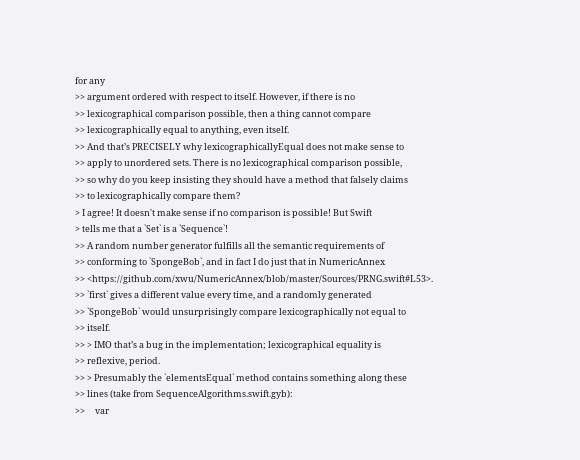for any
>> argument ordered with respect to itself. However, if there is no
>> lexicographical comparison possible, then a thing cannot compare
>> lexicographically equal to anything, even itself.
>> And that’s PRECISELY why lexicographicallyEqual does not make sense to
>> apply to unordered sets. There is no lexicographical comparison possible,
>> so why do you keep insisting they should have a method that falsely claims
>> to lexicographically compare them?
> I agree! It doesn't make sense if no comparison is possible! But Swift
> tells me that a `Set` is a `Sequence`!
>> A random number generator fulfills all the semantic requirements of
>> conforming to `SpongeBob`, and in fact I do just that in NumericAnnex
>> <https://github.com/xwu/NumericAnnex/blob/master/Sources/PRNG.swift#L53>.
>> `first` gives a different value every time, and a randomly generated
>> `SpongeBob` would unsurprisingly compare lexicographically not equal to
>> itself.
>> > IMO that’s a bug in the implementation; lexicographical equality is
>> reflexive, period.
>> > Presumably the `elementsEqual` method contains something along these
>> lines (take from SequenceAlgorithms.swift.gyb):
>>     var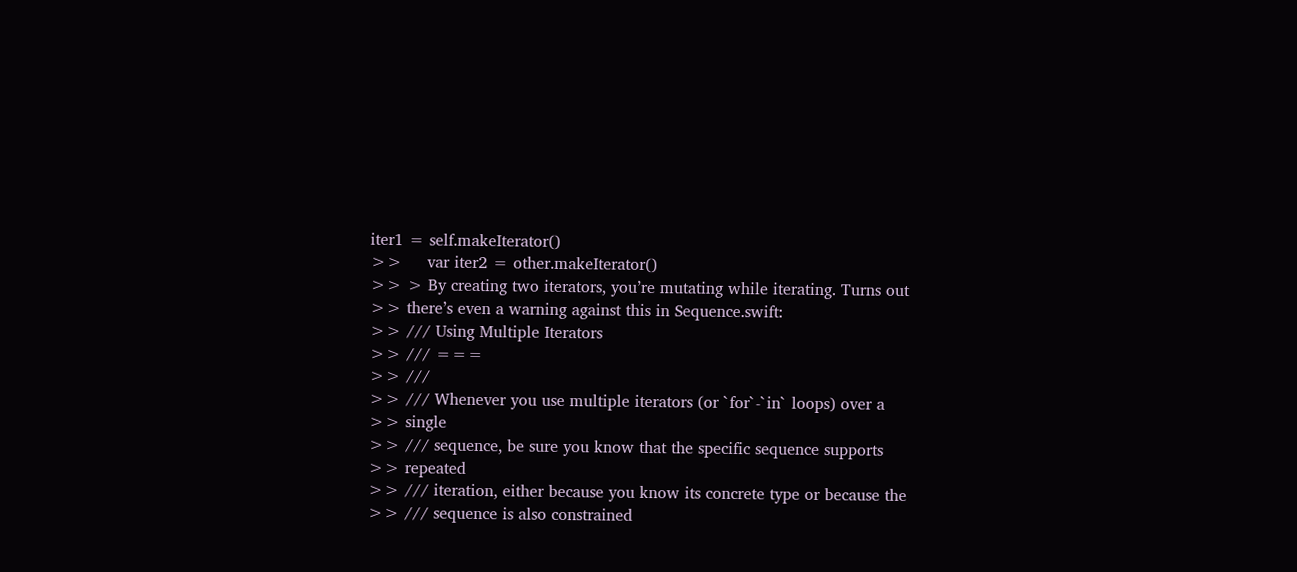iter1 = self.makeIterator()
>>     var iter2 = other.makeIterator()
>> > By creating two iterators, you’re mutating while iterating. Turns out
>> there’s even a warning against this in Sequence.swift:
>> /// Using Multiple Iterators
>> /// ===
>> ///
>> /// Whenever you use multiple iterators (or `for`-`in` loops) over a
>> single
>> /// sequence, be sure you know that the specific sequence supports
>> repeated
>> /// iteration, either because you know its concrete type or because the
>> /// sequence is also constrained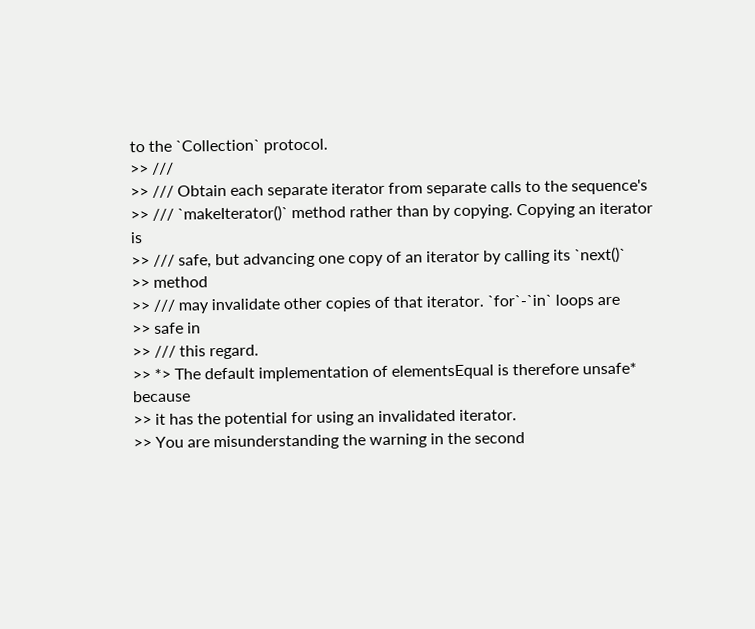to the `Collection` protocol.
>> ///
>> /// Obtain each separate iterator from separate calls to the sequence's
>> /// `makeIterator()` method rather than by copying. Copying an iterator is
>> /// safe, but advancing one copy of an iterator by calling its `next()`
>> method
>> /// may invalidate other copies of that iterator. `for`-`in` loops are
>> safe in
>> /// this regard.
>> *> The default implementation of elementsEqual is therefore unsafe* because
>> it has the potential for using an invalidated iterator.
>> You are misunderstanding the warning in the second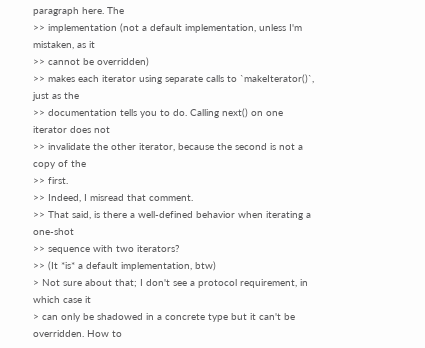paragraph here. The
>> implementation (not a default implementation, unless I'm mistaken, as it
>> cannot be overridden)
>> makes each iterator using separate calls to `makeIterator()`, just as the
>> documentation tells you to do. Calling next() on one iterator does not
>> invalidate the other iterator, because the second is not a copy of the
>> first.
>> Indeed, I misread that comment.
>> That said, is there a well-defined behavior when iterating a one-shot
>> sequence with two iterators?
>> (It *is* a default implementation, btw)
> Not sure about that; I don't see a protocol requirement, in which case it
> can only be shadowed in a concrete type but it can't be overridden. How to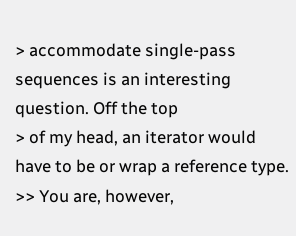> accommodate single-pass sequences is an interesting question. Off the top
> of my head, an iterator would have to be or wrap a reference type.
>> You are, however,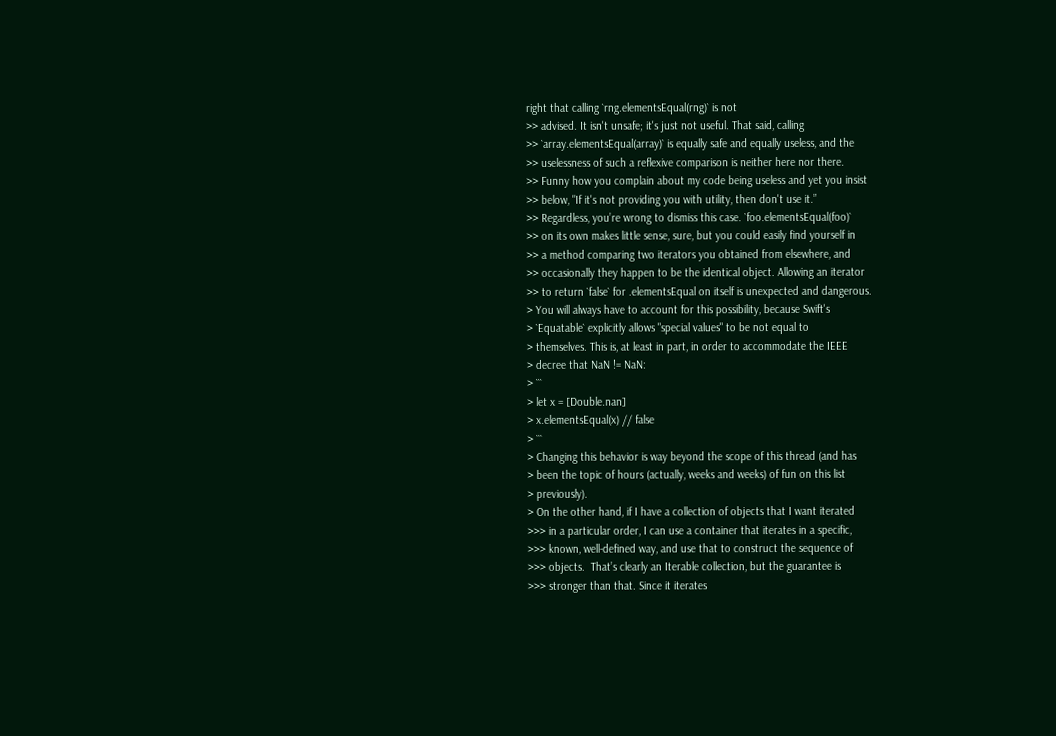right that calling `rng.elementsEqual(rng)` is not
>> advised. It isn't unsafe; it's just not useful. That said, calling
>> `array.elementsEqual(array)` is equally safe and equally useless, and the
>> uselessness of such a reflexive comparison is neither here nor there.
>> Funny how you complain about my code being useless and yet you insist
>> below, "If it's not providing you with utility, then don't use it.”
>> Regardless, you’re wrong to dismiss this case. `foo.elementsEqual(foo)`
>> on its own makes little sense, sure, but you could easily find yourself in
>> a method comparing two iterators you obtained from elsewhere, and
>> occasionally they happen to be the identical object. Allowing an iterator
>> to return `false` for .elementsEqual on itself is unexpected and dangerous.
> You will always have to account for this possibility, because Swift's
> `Equatable` explicitly allows "special values" to be not equal to
> themselves. This is, at least in part, in order to accommodate the IEEE
> decree that NaN != NaN:
> ```
> let x = [Double.nan]
> x.elementsEqual(x) // false
> ```
> Changing this behavior is way beyond the scope of this thread (and has
> been the topic of hours (actually, weeks and weeks) of fun on this list
> previously).
> On the other hand, if I have a collection of objects that I want iterated
>>> in a particular order, I can use a container that iterates in a specific,
>>> known, well-defined way, and use that to construct the sequence of
>>> objects.  That’s clearly an Iterable collection, but the guarantee is
>>> stronger than that. Since it iterates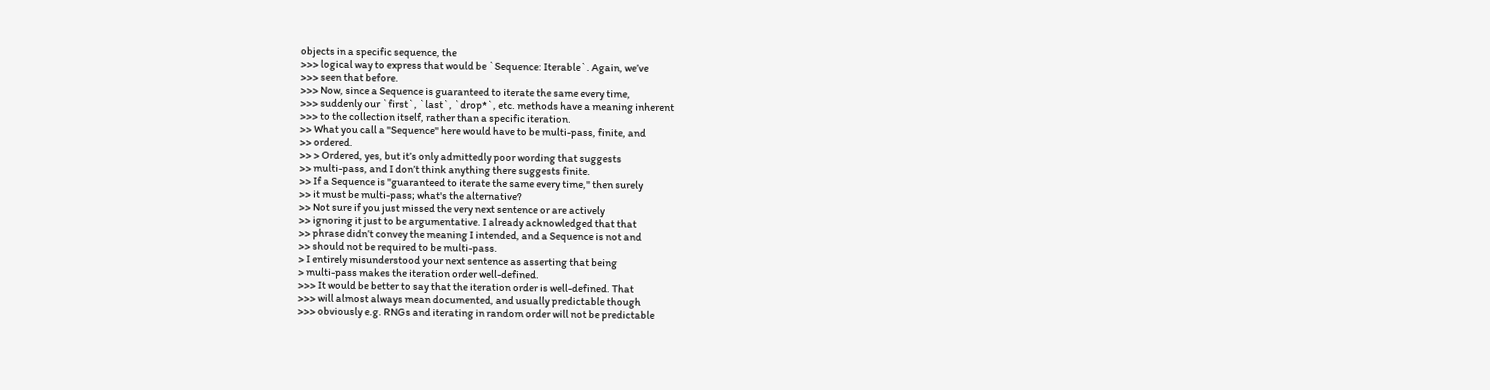objects in a specific sequence, the
>>> logical way to express that would be `Sequence: Iterable`. Again, we’ve
>>> seen that before.
>>> Now, since a Sequence is guaranteed to iterate the same every time,
>>> suddenly our `first`, `last`, `drop*`, etc. methods have a meaning inherent
>>> to the collection itself, rather than a specific iteration.
>> What you call a "Sequence" here would have to be multi-pass, finite, and
>> ordered.
>> > Ordered, yes, but it’s only admittedly poor wording that suggests
>> multi-pass, and I don’t think anything there suggests finite.
>> If a Sequence is "guaranteed to iterate the same every time," then surely
>> it must be multi-pass; what's the alternative?
>> Not sure if you just missed the very next sentence or are actively
>> ignoring it just to be argumentative. I already acknowledged that that
>> phrase didn’t convey the meaning I intended, and a Sequence is not and
>> should not be required to be multi-pass.
> I entirely misunderstood your next sentence as asserting that being
> multi-pass makes the iteration order well-defined.
>>> It would be better to say that the iteration order is well-defined. That
>>> will almost always mean documented, and usually predictable though
>>> obviously e.g. RNGs and iterating in random order will not be predictable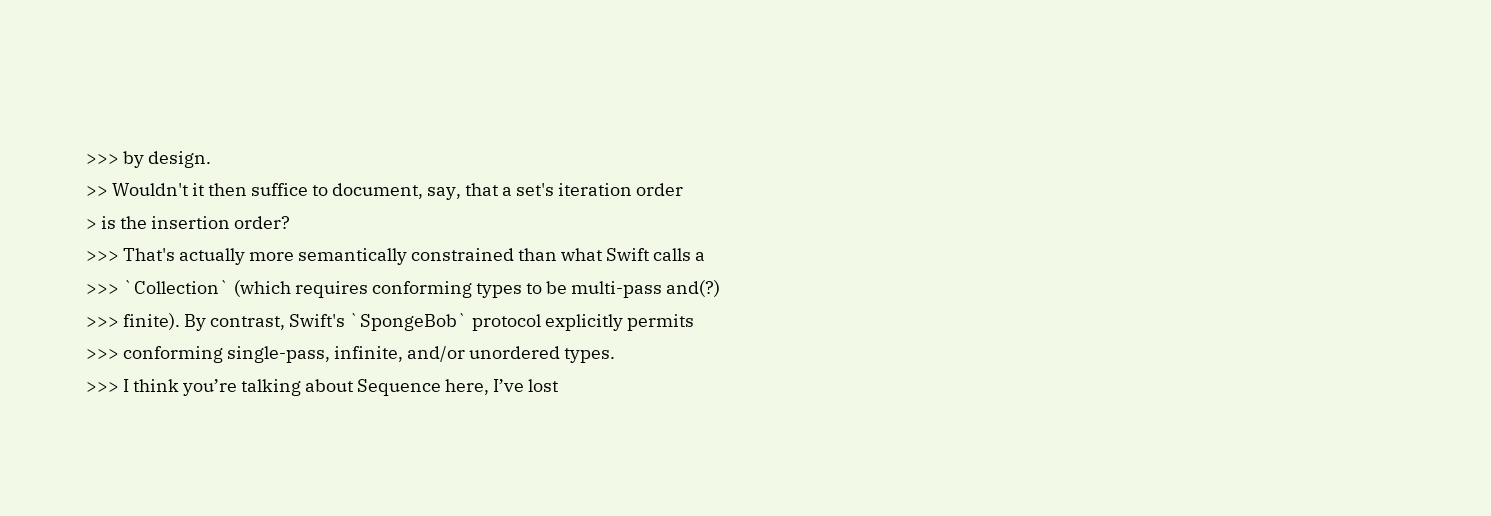>>> by design.
>> Wouldn't it then suffice to document, say, that a set's iteration order
> is the insertion order?
>>> That's actually more semantically constrained than what Swift calls a
>>> `Collection` (which requires conforming types to be multi-pass and(?)
>>> finite). By contrast, Swift's `SpongeBob` protocol explicitly permits
>>> conforming single-pass, infinite, and/or unordered types.
>>> I think you’re talking about Sequence here, I’ve lost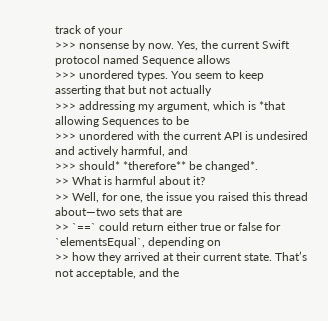track of your
>>> nonsense by now. Yes, the current Swift protocol named Sequence allows
>>> unordered types. You seem to keep asserting that but not actually
>>> addressing my argument, which is *that allowing Sequences to be
>>> unordered with the current API is undesired and actively harmful, and
>>> should* *therefore** be changed*.
>> What is harmful about it?
>> Well, for one, the issue you raised this thread about—two sets that are
>> `==` could return either true or false for `elementsEqual`, depending on
>> how they arrived at their current state. That’s not acceptable, and the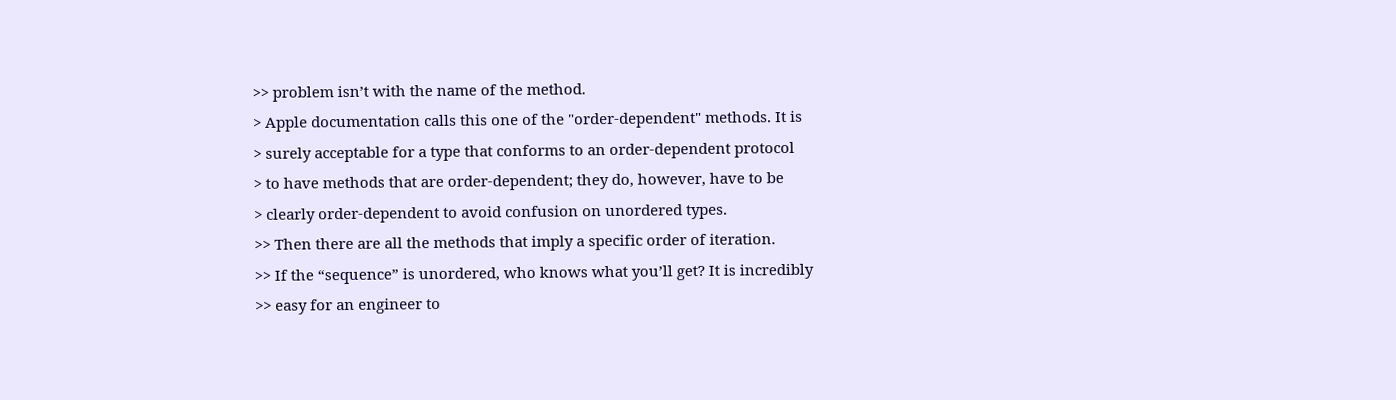>> problem isn’t with the name of the method.
> Apple documentation calls this one of the "order-dependent" methods. It is
> surely acceptable for a type that conforms to an order-dependent protocol
> to have methods that are order-dependent; they do, however, have to be
> clearly order-dependent to avoid confusion on unordered types.
>> Then there are all the methods that imply a specific order of iteration.
>> If the “sequence” is unordered, who knows what you’ll get? It is incredibly
>> easy for an engineer to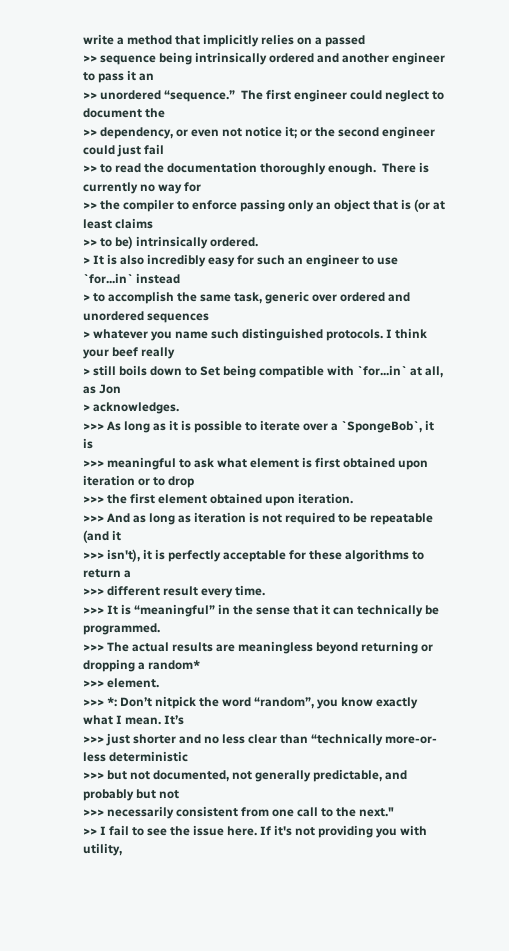write a method that implicitly relies on a passed
>> sequence being intrinsically ordered and another engineer to pass it an
>> unordered “sequence.”  The first engineer could neglect to document the
>> dependency, or even not notice it; or the second engineer could just fail
>> to read the documentation thoroughly enough.  There is currently no way for
>> the compiler to enforce passing only an object that is (or at least claims
>> to be) intrinsically ordered.
> It is also incredibly easy for such an engineer to use `for...in` instead
> to accomplish the same task, generic over ordered and unordered sequences
> whatever you name such distinguished protocols. I think your beef really
> still boils down to Set being compatible with `for...in` at all, as Jon
> acknowledges.
>>> As long as it is possible to iterate over a `SpongeBob`, it is
>>> meaningful to ask what element is first obtained upon iteration or to drop
>>> the first element obtained upon iteration.
>>> And as long as iteration is not required to be repeatable (and it
>>> isn't), it is perfectly acceptable for these algorithms to return a
>>> different result every time.
>>> It is “meaningful” in the sense that it can technically be programmed.
>>> The actual results are meaningless beyond returning or dropping a random*
>>> element.
>>> *: Don’t nitpick the word “random”, you know exactly what I mean. It’s
>>> just shorter and no less clear than “technically more-or-less deterministic
>>> but not documented, not generally predictable, and probably but not
>>> necessarily consistent from one call to the next."
>> I fail to see the issue here. If it's not providing you with utility,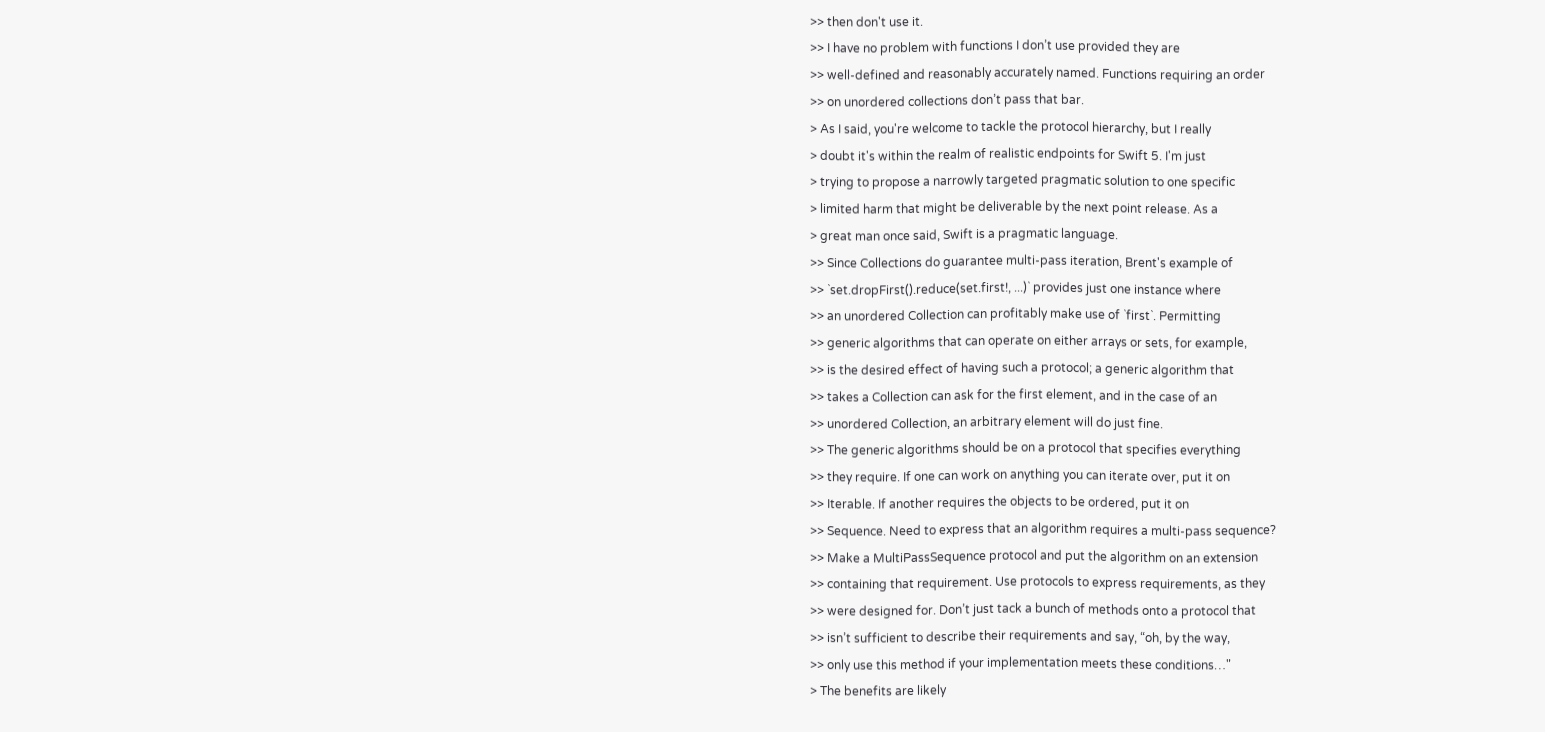>> then don't use it.
>> I have no problem with functions I don’t use provided they are
>> well-defined and reasonably accurately named. Functions requiring an order
>> on unordered collections don’t pass that bar.
> As I said, you're welcome to tackle the protocol hierarchy, but I really
> doubt it's within the realm of realistic endpoints for Swift 5. I'm just
> trying to propose a narrowly targeted pragmatic solution to one specific
> limited harm that might be deliverable by the next point release. As a
> great man once said, Swift is a pragmatic language.
>> Since Collections do guarantee multi-pass iteration, Brent's example of
>> `set.dropFirst().reduce(set.first!, ...)` provides just one instance where
>> an unordered Collection can profitably make use of `first`. Permitting
>> generic algorithms that can operate on either arrays or sets, for example,
>> is the desired effect of having such a protocol; a generic algorithm that
>> takes a Collection can ask for the first element, and in the case of an
>> unordered Collection, an arbitrary element will do just fine.
>> The generic algorithms should be on a protocol that specifies everything
>> they require. If one can work on anything you can iterate over, put it on
>> Iterable. If another requires the objects to be ordered, put it on
>> Sequence. Need to express that an algorithm requires a multi-pass sequence?
>> Make a MultiPassSequence protocol and put the algorithm on an extension
>> containing that requirement. Use protocols to express requirements, as they
>> were designed for. Don’t just tack a bunch of methods onto a protocol that
>> isn’t sufficient to describe their requirements and say, “oh, by the way,
>> only use this method if your implementation meets these conditions…"
> The benefits are likely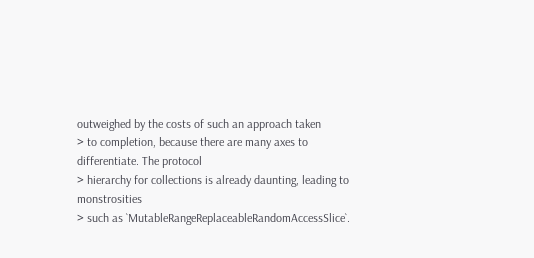outweighed by the costs of such an approach taken
> to completion, because there are many axes to differentiate. The protocol
> hierarchy for collections is already daunting, leading to monstrosities
> such as `MutableRangeReplaceableRandomAccessSlice`.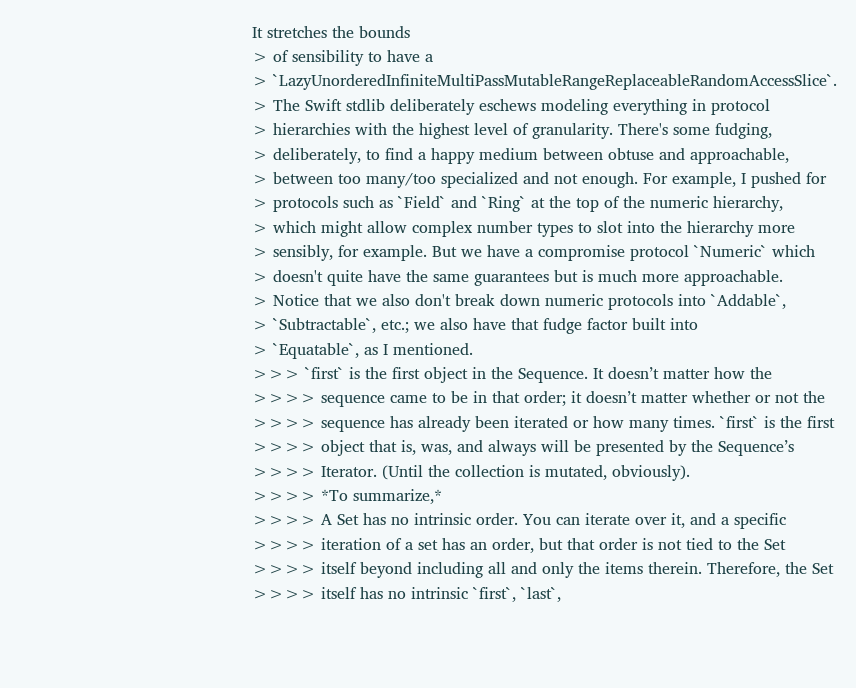It stretches the bounds
> of sensibility to have a
> `LazyUnorderedInfiniteMultiPassMutableRangeReplaceableRandomAccessSlice`.
> The Swift stdlib deliberately eschews modeling everything in protocol
> hierarchies with the highest level of granularity. There's some fudging,
> deliberately, to find a happy medium between obtuse and approachable,
> between too many/too specialized and not enough. For example, I pushed for
> protocols such as `Field` and `Ring` at the top of the numeric hierarchy,
> which might allow complex number types to slot into the hierarchy more
> sensibly, for example. But we have a compromise protocol `Numeric` which
> doesn't quite have the same guarantees but is much more approachable.
> Notice that we also don't break down numeric protocols into `Addable`,
> `Subtractable`, etc.; we also have that fudge factor built into
> `Equatable`, as I mentioned.
>>> `first` is the first object in the Sequence. It doesn’t matter how the
>>>> sequence came to be in that order; it doesn’t matter whether or not the
>>>> sequence has already been iterated or how many times. `first` is the first
>>>> object that is, was, and always will be presented by the Sequence’s
>>>> Iterator. (Until the collection is mutated, obviously).
>>>> *To summarize,*
>>>> A Set has no intrinsic order. You can iterate over it, and a specific
>>>> iteration of a set has an order, but that order is not tied to the Set
>>>> itself beyond including all and only the items therein. Therefore, the Set
>>>> itself has no intrinsic `first`, `last`,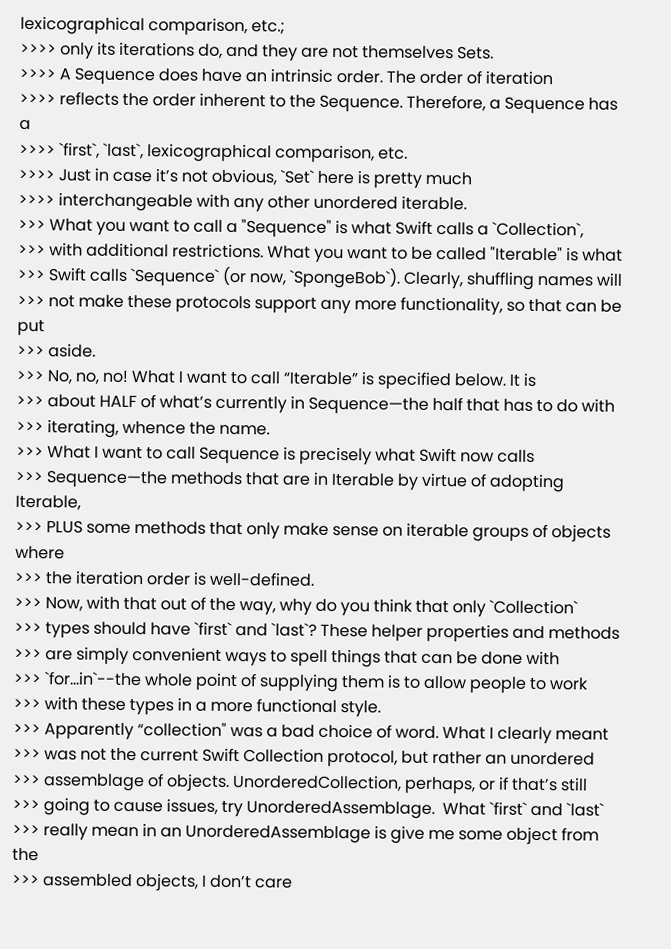lexicographical comparison, etc.;
>>>> only its iterations do, and they are not themselves Sets.
>>>> A Sequence does have an intrinsic order. The order of iteration
>>>> reflects the order inherent to the Sequence. Therefore, a Sequence has a
>>>> `first`, `last`, lexicographical comparison, etc.
>>>> Just in case it’s not obvious, `Set` here is pretty much
>>>> interchangeable with any other unordered iterable.
>>> What you want to call a "Sequence" is what Swift calls a `Collection`,
>>> with additional restrictions. What you want to be called "Iterable" is what
>>> Swift calls `Sequence` (or now, `SpongeBob`). Clearly, shuffling names will
>>> not make these protocols support any more functionality, so that can be put
>>> aside.
>>> No, no, no! What I want to call “Iterable” is specified below. It is
>>> about HALF of what’s currently in Sequence—the half that has to do with
>>> iterating, whence the name.
>>> What I want to call Sequence is precisely what Swift now calls
>>> Sequence—the methods that are in Iterable by virtue of adopting Iterable,
>>> PLUS some methods that only make sense on iterable groups of objects where
>>> the iteration order is well-defined.
>>> Now, with that out of the way, why do you think that only `Collection`
>>> types should have `first` and `last`? These helper properties and methods
>>> are simply convenient ways to spell things that can be done with
>>> `for...in`--the whole point of supplying them is to allow people to work
>>> with these types in a more functional style.
>>> Apparently “collection" was a bad choice of word. What I clearly meant
>>> was not the current Swift Collection protocol, but rather an unordered
>>> assemblage of objects. UnorderedCollection, perhaps, or if that’s still
>>> going to cause issues, try UnorderedAssemblage.  What `first` and `last`
>>> really mean in an UnorderedAssemblage is give me some object from the
>>> assembled objects, I don’t care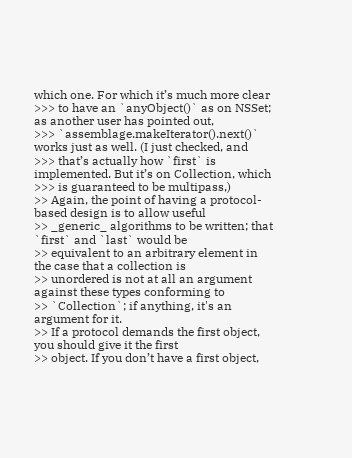which one. For which it’s much more clear
>>> to have an `anyObject()` as on NSSet; as another user has pointed out,
>>> `assemblage.makeIterator().next()` works just as well. (I just checked, and
>>> that’s actually how `first` is implemented. But it’s on Collection, which
>>> is guaranteed to be multipass,)
>> Again, the point of having a protocol-based design is to allow useful
>> _generic_ algorithms to be written; that `first` and `last` would be
>> equivalent to an arbitrary element in the case that a collection is
>> unordered is not at all an argument against these types conforming to
>> `Collection`; if anything, it's an argument for it.
>> If a protocol demands the first object, you should give it the first
>> object. If you don’t have a first object,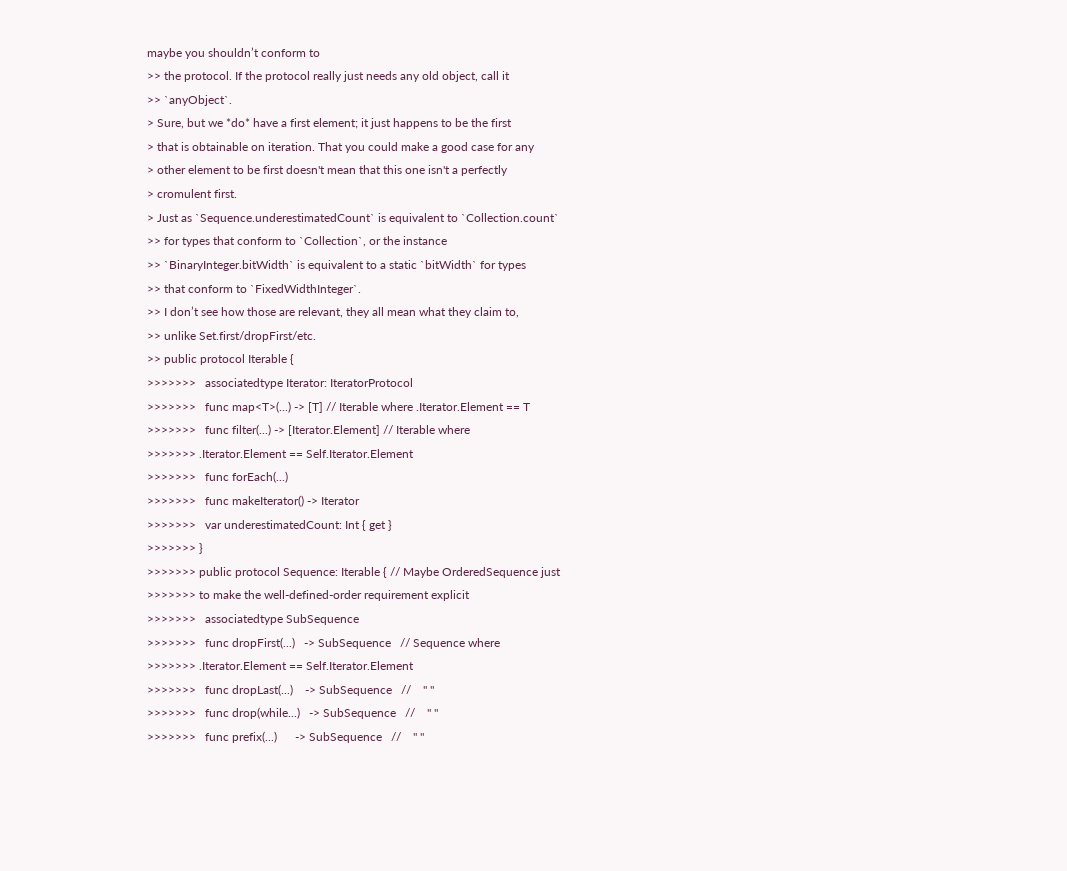maybe you shouldn’t conform to
>> the protocol. If the protocol really just needs any old object, call it
>> `anyObject`.
> Sure, but we *do* have a first element; it just happens to be the first
> that is obtainable on iteration. That you could make a good case for any
> other element to be first doesn't mean that this one isn't a perfectly
> cromulent first.
> Just as `Sequence.underestimatedCount` is equivalent to `Collection.count`
>> for types that conform to `Collection`, or the instance
>> `BinaryInteger.bitWidth` is equivalent to a static `bitWidth` for types
>> that conform to `FixedWidthInteger`.
>> I don’t see how those are relevant, they all mean what they claim to,
>> unlike Set.first/dropFirst/etc.
>> public protocol Iterable {
>>>>>>>   associatedtype Iterator: IteratorProtocol
>>>>>>>   func map<T>(...) -> [T] // Iterable where .Iterator.Element == T
>>>>>>>   func filter(...) -> [Iterator.Element] // Iterable where
>>>>>>> .Iterator.Element == Self.Iterator.Element
>>>>>>>   func forEach(...)
>>>>>>>   func makeIterator() -> Iterator
>>>>>>>   var underestimatedCount: Int { get }
>>>>>>> }
>>>>>>> public protocol Sequence: Iterable { // Maybe OrderedSequence just
>>>>>>> to make the well-defined-order requirement explicit
>>>>>>>   associatedtype SubSequence
>>>>>>>   func dropFirst(...)   -> SubSequence   // Sequence where
>>>>>>> .Iterator.Element == Self.Iterator.Element
>>>>>>>   func dropLast(...)    -> SubSequence   //    " "
>>>>>>>   func drop(while...)   -> SubSequence   //    " "
>>>>>>>   func prefix(...)      -> SubSequence   //    " "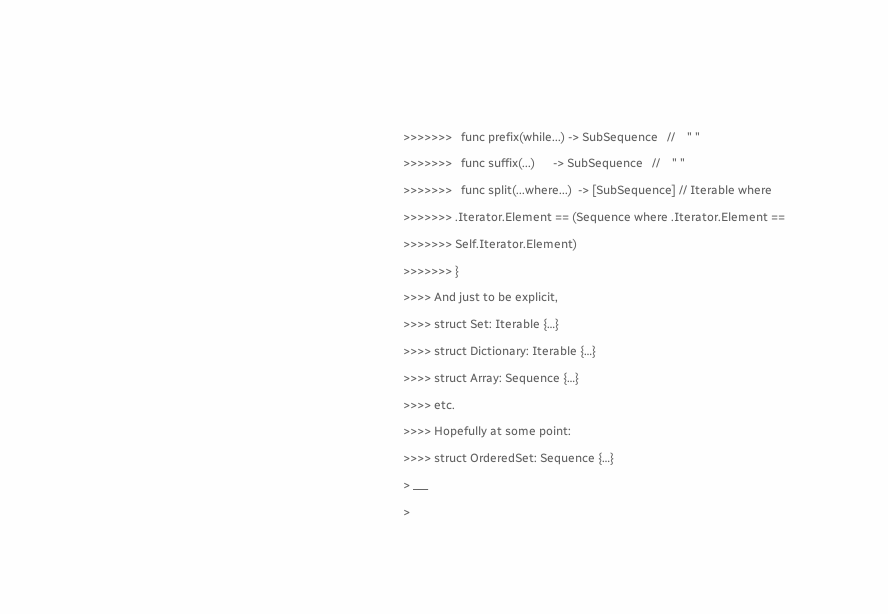>>>>>>>   func prefix(while...) -> SubSequence   //    " "
>>>>>>>   func suffix(...)      -> SubSequence   //    " "
>>>>>>>   func split(...where...)  -> [SubSequence] // Iterable where
>>>>>>> .Iterator.Element == (Sequence where .Iterator.Element ==
>>>>>>> Self.Iterator.Element)
>>>>>>> }
>>>> And just to be explicit,
>>>> struct Set: Iterable {…}
>>>> struct Dictionary: Iterable {…}
>>>> struct Array: Sequence {…}
>>>> etc.
>>>> Hopefully at some point:
>>>> struct OrderedSet: Sequence {…}
> ___
>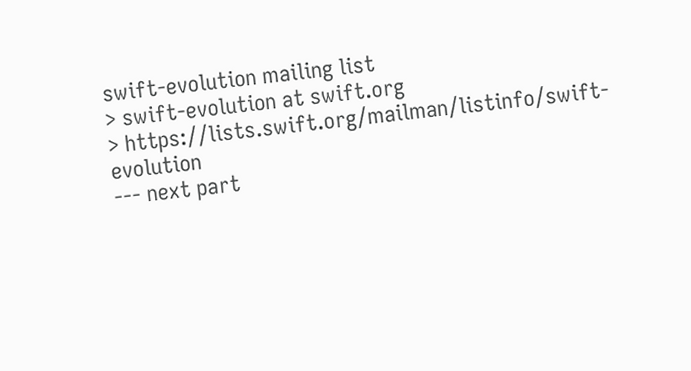swift-evolution mailing list
> swift-evolution at swift.org
> https://lists.swift.org/mailman/listinfo/swift-evolution
--- next part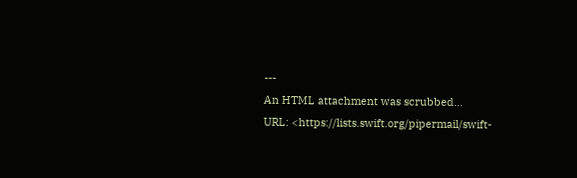---
An HTML attachment was scrubbed...
URL: <https://lists.swift.org/pipermail/swift-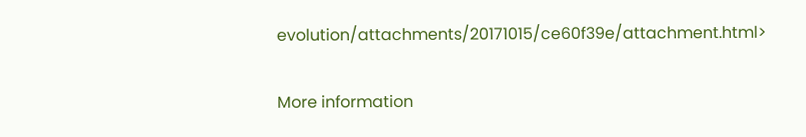evolution/attachments/20171015/ce60f39e/attachment.html>

More information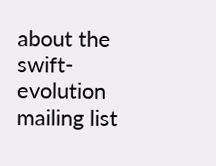about the swift-evolution mailing list